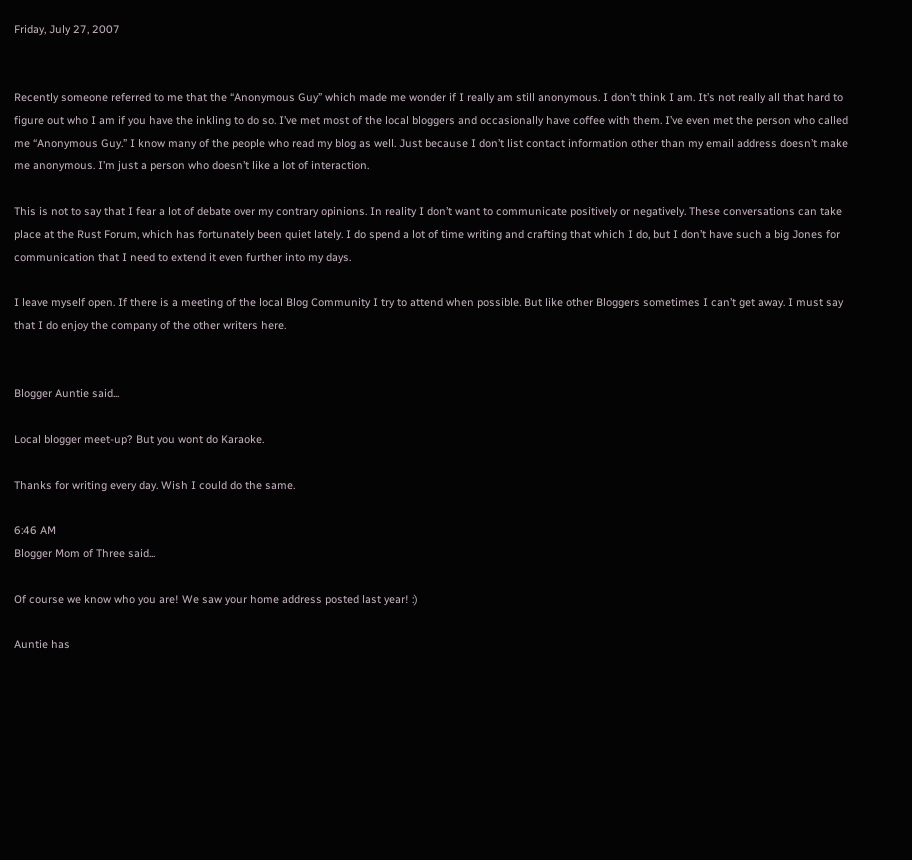Friday, July 27, 2007


Recently someone referred to me that the “Anonymous Guy” which made me wonder if I really am still anonymous. I don’t think I am. It’s not really all that hard to figure out who I am if you have the inkling to do so. I’ve met most of the local bloggers and occasionally have coffee with them. I’ve even met the person who called me “Anonymous Guy.” I know many of the people who read my blog as well. Just because I don’t list contact information other than my email address doesn’t make me anonymous. I’m just a person who doesn’t like a lot of interaction.

This is not to say that I fear a lot of debate over my contrary opinions. In reality I don’t want to communicate positively or negatively. These conversations can take place at the Rust Forum, which has fortunately been quiet lately. I do spend a lot of time writing and crafting that which I do, but I don’t have such a big Jones for communication that I need to extend it even further into my days.

I leave myself open. If there is a meeting of the local Blog Community I try to attend when possible. But like other Bloggers sometimes I can’t get away. I must say that I do enjoy the company of the other writers here.


Blogger Auntie said...

Local blogger meet-up? But you wont do Karaoke.

Thanks for writing every day. Wish I could do the same.

6:46 AM
Blogger Mom of Three said...

Of course we know who you are! We saw your home address posted last year! :)

Auntie has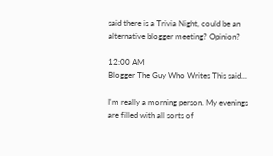said there is a Trivia Night, could be an alternative blogger meeting? Opinion?

12:00 AM
Blogger The Guy Who Writes This said...

I'm really a morning person. My evenings are filled with all sorts of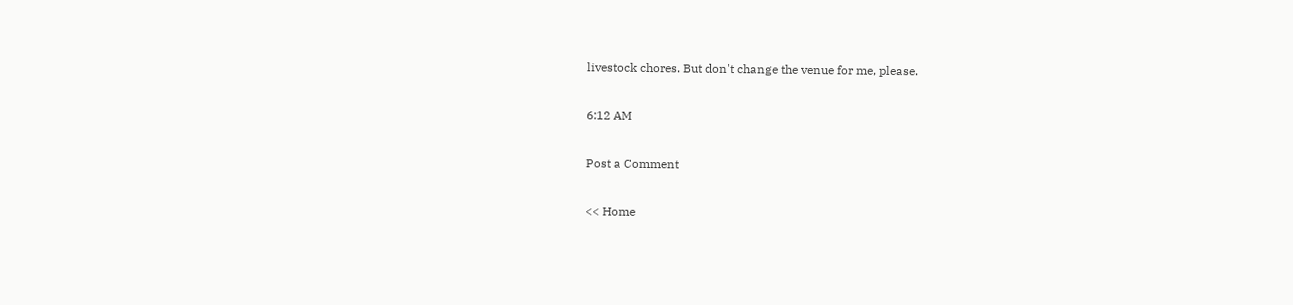livestock chores. But don't change the venue for me, please.

6:12 AM

Post a Comment

<< Home